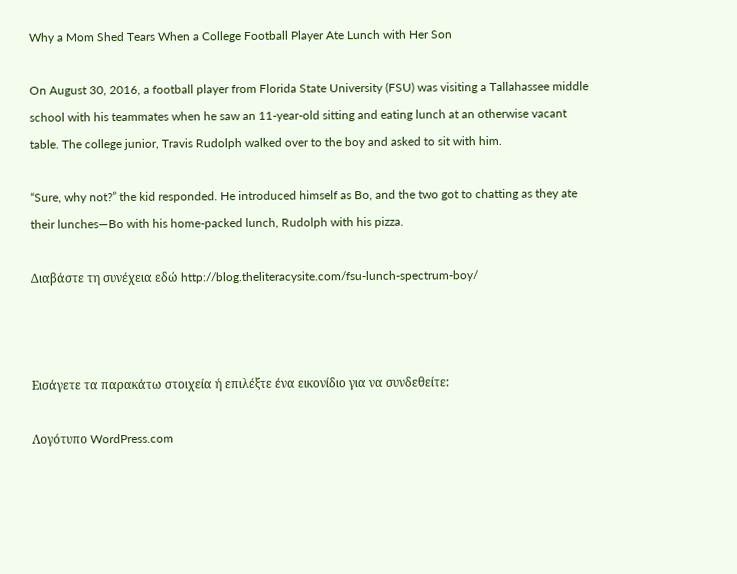Why a Mom Shed Tears When a College Football Player Ate Lunch with Her Son

On August 30, 2016, a football player from Florida State University (FSU) was visiting a Tallahassee middle school with his teammates when he saw an 11-year-old sitting and eating lunch at an otherwise vacant table. The college junior, Travis Rudolph walked over to the boy and asked to sit with him.

“Sure, why not?” the kid responded. He introduced himself as Bo, and the two got to chatting as they ate their lunches—Bo with his home-packed lunch, Rudolph with his pizza.

Διαβάστε τη συνέχεια εδώ http://blog.theliteracysite.com/fsu-lunch-spectrum-boy/



Εισάγετε τα παρακάτω στοιχεία ή επιλέξτε ένα εικονίδιο για να συνδεθείτε:

Λογότυπο WordPress.com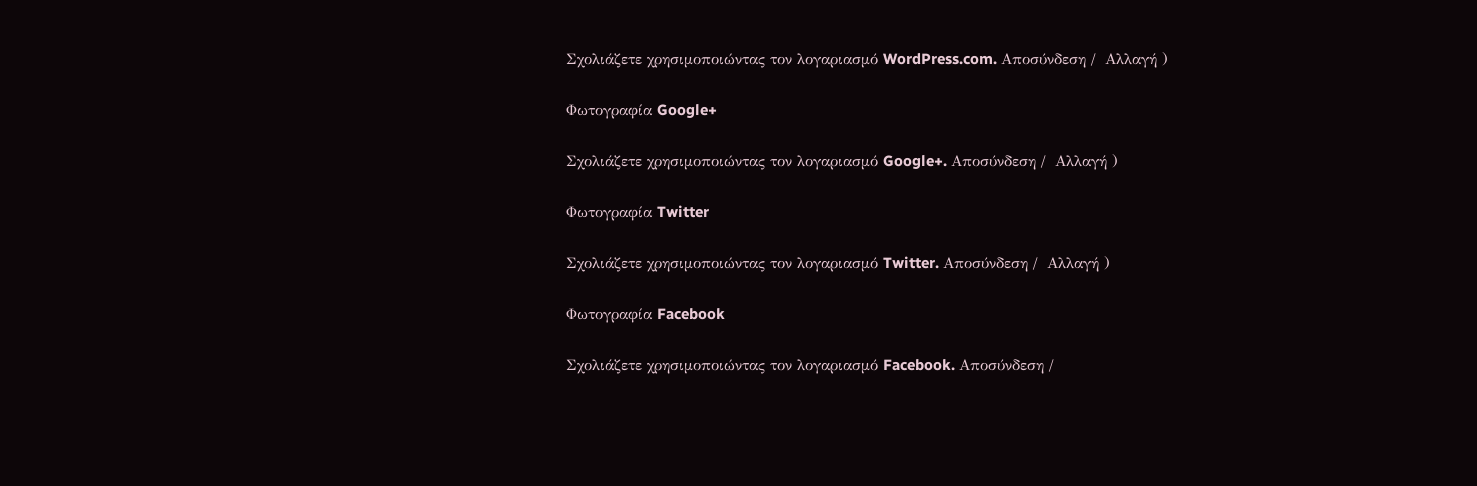Σχολιάζετε χρησιμοποιώντας τον λογαριασμό WordPress.com. Αποσύνδεση /  Αλλαγή )

Φωτογραφία Google+

Σχολιάζετε χρησιμοποιώντας τον λογαριασμό Google+. Αποσύνδεση /  Αλλαγή )

Φωτογραφία Twitter

Σχολιάζετε χρησιμοποιώντας τον λογαριασμό Twitter. Αποσύνδεση /  Αλλαγή )

Φωτογραφία Facebook

Σχολιάζετε χρησιμοποιώντας τον λογαριασμό Facebook. Αποσύνδεση /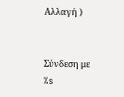Αλλαγή )


Σύνδεση με %s